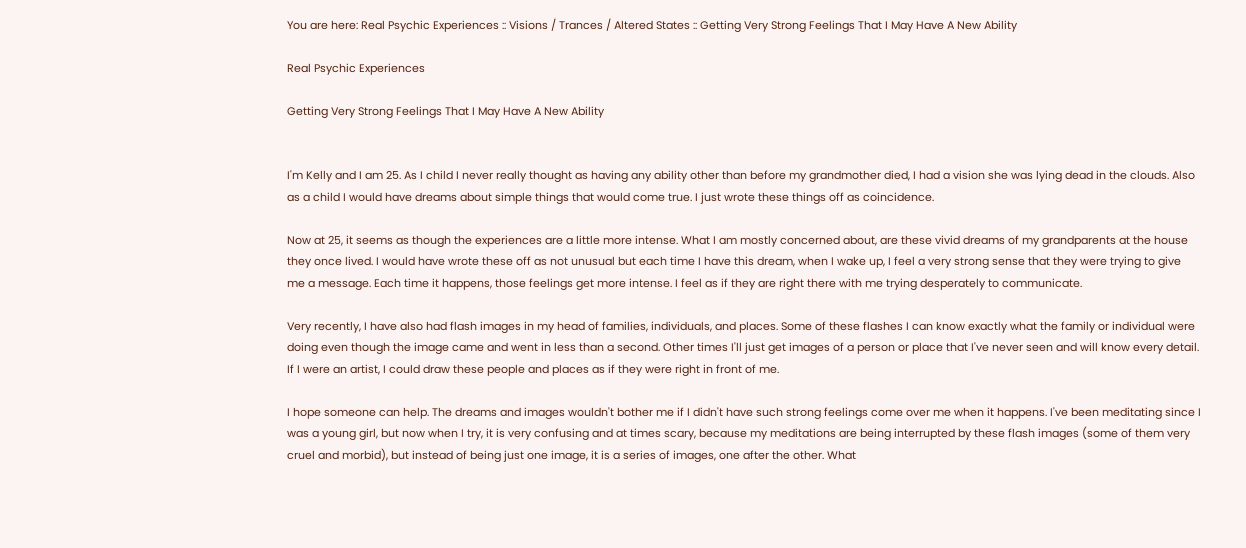You are here: Real Psychic Experiences :: Visions / Trances / Altered States :: Getting Very Strong Feelings That I May Have A New Ability

Real Psychic Experiences

Getting Very Strong Feelings That I May Have A New Ability


I'm Kelly and I am 25. As I child I never really thought as having any ability other than before my grandmother died, I had a vision she was lying dead in the clouds. Also as a child I would have dreams about simple things that would come true. I just wrote these things off as coincidence.

Now at 25, it seems as though the experiences are a little more intense. What I am mostly concerned about, are these vivid dreams of my grandparents at the house they once lived. I would have wrote these off as not unusual but each time I have this dream, when I wake up, I feel a very strong sense that they were trying to give me a message. Each time it happens, those feelings get more intense. I feel as if they are right there with me trying desperately to communicate.

Very recently, I have also had flash images in my head of families, individuals, and places. Some of these flashes I can know exactly what the family or individual were doing even though the image came and went in less than a second. Other times I'll just get images of a person or place that I've never seen and will know every detail. If I were an artist, I could draw these people and places as if they were right in front of me.

I hope someone can help. The dreams and images wouldn't bother me if I didn't have such strong feelings come over me when it happens. I've been meditating since I was a young girl, but now when I try, it is very confusing and at times scary, because my meditations are being interrupted by these flash images (some of them very cruel and morbid), but instead of being just one image, it is a series of images, one after the other. What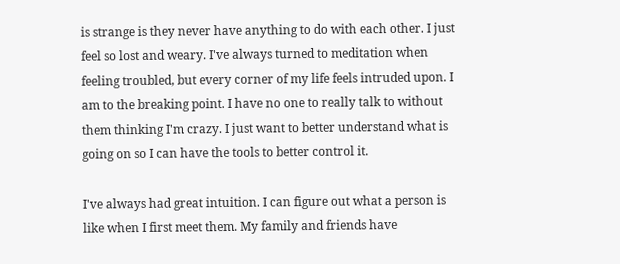is strange is they never have anything to do with each other. I just feel so lost and weary. I've always turned to meditation when feeling troubled, but every corner of my life feels intruded upon. I am to the breaking point. I have no one to really talk to without them thinking I'm crazy. I just want to better understand what is going on so I can have the tools to better control it.

I've always had great intuition. I can figure out what a person is like when I first meet them. My family and friends have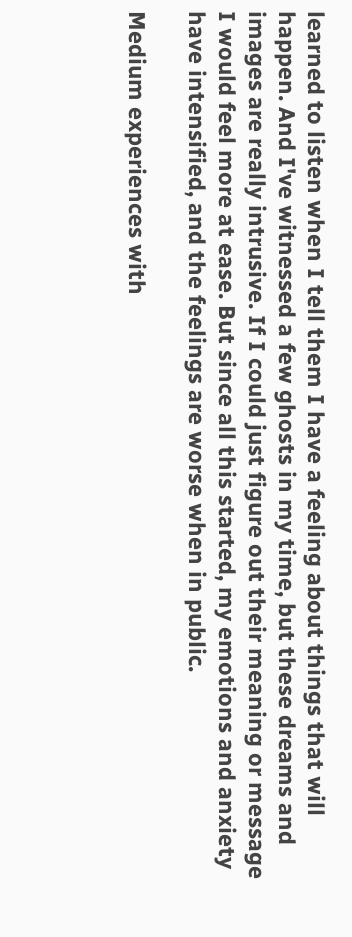learned to listen when I tell them I have a feeling about things that will happen. And I've witnessed a few ghosts in my time, but these dreams and images are really intrusive. If I could just figure out their meaning or message I would feel more at ease. But since all this started, my emotions and anxiety have intensified, and the feelings are worse when in public.

Medium experiences with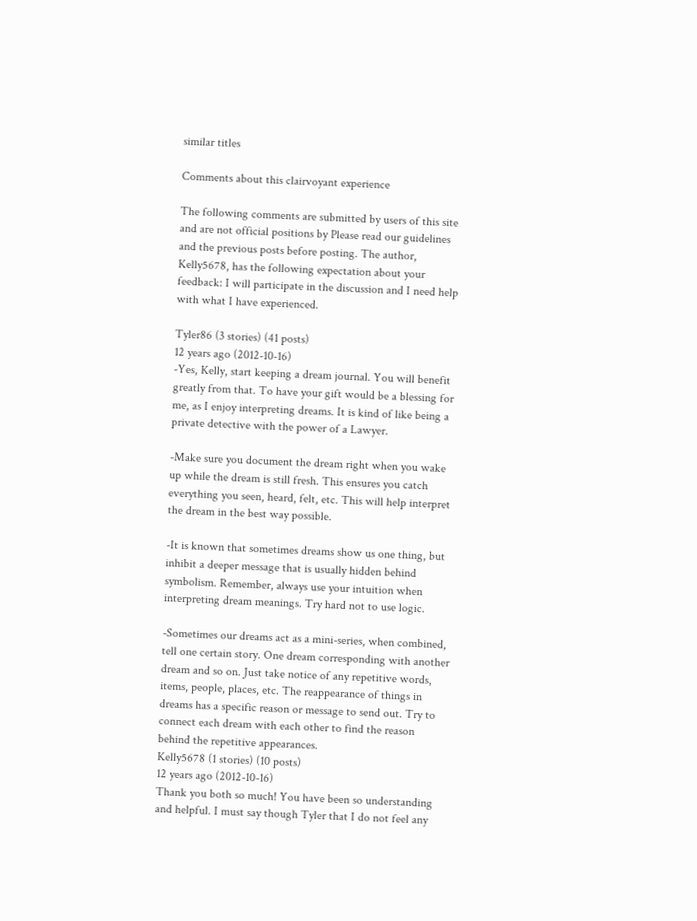similar titles

Comments about this clairvoyant experience

The following comments are submitted by users of this site and are not official positions by Please read our guidelines and the previous posts before posting. The author, Kelly5678, has the following expectation about your feedback: I will participate in the discussion and I need help with what I have experienced.

Tyler86 (3 stories) (41 posts)
12 years ago (2012-10-16)
-Yes, Kelly, start keeping a dream journal. You will benefit greatly from that. To have your gift would be a blessing for me, as I enjoy interpreting dreams. It is kind of like being a private detective with the power of a Lawyer.

-Make sure you document the dream right when you wake up while the dream is still fresh. This ensures you catch everything you seen, heard, felt, etc. This will help interpret the dream in the best way possible.

-It is known that sometimes dreams show us one thing, but inhibit a deeper message that is usually hidden behind symbolism. Remember, always use your intuition when interpreting dream meanings. Try hard not to use logic.

-Sometimes our dreams act as a mini-series, when combined, tell one certain story. One dream corresponding with another dream and so on. Just take notice of any repetitive words, items, people, places, etc. The reappearance of things in dreams has a specific reason or message to send out. Try to connect each dream with each other to find the reason behind the repetitive appearances.
Kelly5678 (1 stories) (10 posts)
12 years ago (2012-10-16)
Thank you both so much! You have been so understanding and helpful. I must say though Tyler that I do not feel any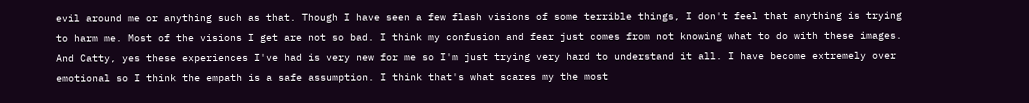evil around me or anything such as that. Though I have seen a few flash visions of some terrible things, I don't feel that anything is trying to harm me. Most of the visions I get are not so bad. I think my confusion and fear just comes from not knowing what to do with these images. And Catty, yes these experiences I've had is very new for me so I'm just trying very hard to understand it all. I have become extremely over emotional so I think the empath is a safe assumption. I think that's what scares my the most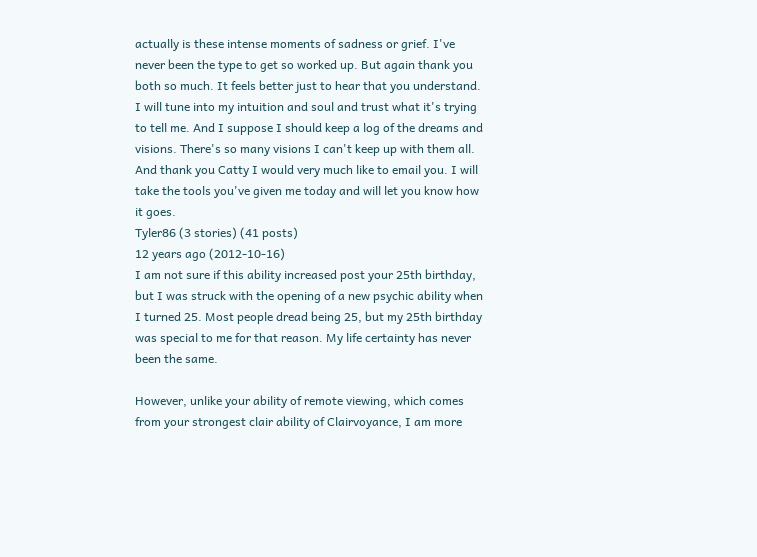actually is these intense moments of sadness or grief. I've never been the type to get so worked up. But again thank you both so much. It feels better just to hear that you understand. I will tune into my intuition and soul and trust what it's trying to tell me. And I suppose I should keep a log of the dreams and visions. There's so many visions I can't keep up with them all. And thank you Catty I would very much like to email you. I will take the tools you've given me today and will let you know how it goes.
Tyler86 (3 stories) (41 posts)
12 years ago (2012-10-16)
I am not sure if this ability increased post your 25th birthday, but I was struck with the opening of a new psychic ability when I turned 25. Most people dread being 25, but my 25th birthday was special to me for that reason. My life certainty has never been the same.

However, unlike your ability of remote viewing, which comes from your strongest clair ability of Clairvoyance, I am more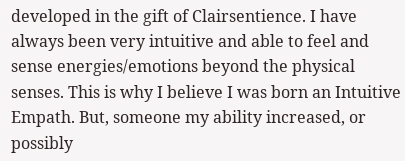developed in the gift of Clairsentience. I have always been very intuitive and able to feel and sense energies/emotions beyond the physical senses. This is why I believe I was born an Intuitive Empath. But, someone my ability increased, or possibly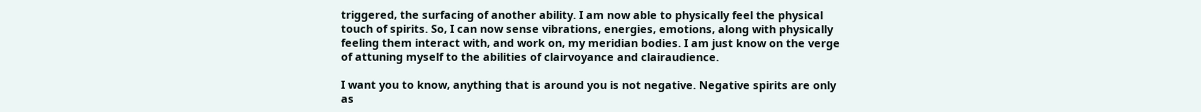triggered, the surfacing of another ability. I am now able to physically feel the physical touch of spirits. So, I can now sense vibrations, energies, emotions, along with physically feeling them interact with, and work on, my meridian bodies. I am just know on the verge of attuning myself to the abilities of clairvoyance and clairaudience.

I want you to know, anything that is around you is not negative. Negative spirits are only as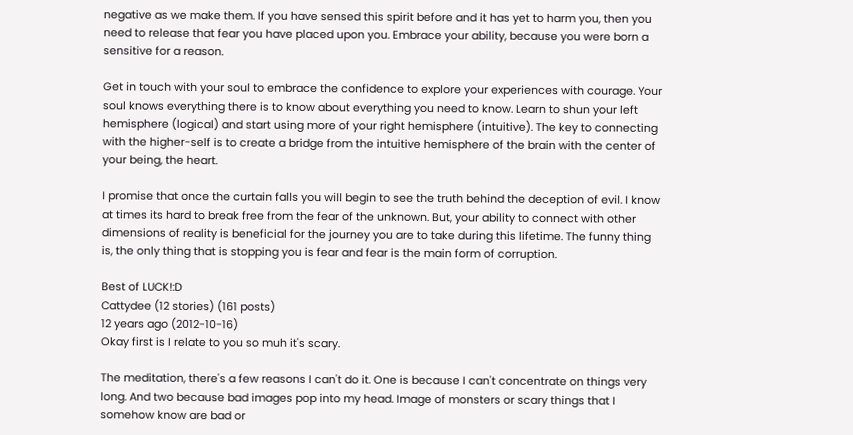negative as we make them. If you have sensed this spirit before and it has yet to harm you, then you need to release that fear you have placed upon you. Embrace your ability, because you were born a sensitive for a reason.

Get in touch with your soul to embrace the confidence to explore your experiences with courage. Your soul knows everything there is to know about everything you need to know. Learn to shun your left hemisphere (logical) and start using more of your right hemisphere (intuitive). The key to connecting with the higher-self is to create a bridge from the intuitive hemisphere of the brain with the center of your being, the heart.

I promise that once the curtain falls you will begin to see the truth behind the deception of evil. I know at times its hard to break free from the fear of the unknown. But, your ability to connect with other dimensions of reality is beneficial for the journey you are to take during this lifetime. The funny thing is, the only thing that is stopping you is fear and fear is the main form of corruption.

Best of LUCK!:D
Cattydee (12 stories) (161 posts)
12 years ago (2012-10-16)
Okay first is I relate to you so muh it's scary.

The meditation, there's a few reasons I can't do it. One is because I can't concentrate on things very long. And two because bad images pop into my head. Image of monsters or scary things that I somehow know are bad or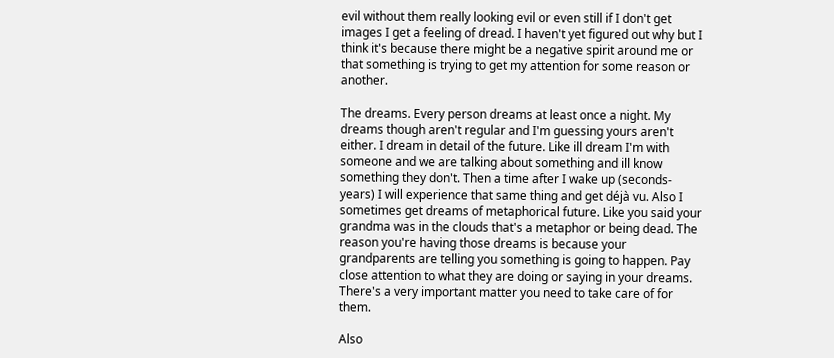evil without them really looking evil or even still if I don't get images I get a feeling of dread. I haven't yet figured out why but I think it's because there might be a negative spirit around me or that something is trying to get my attention for some reason or another.

The dreams. Every person dreams at least once a night. My dreams though aren't regular and I'm guessing yours aren't either. I dream in detail of the future. Like ill dream I'm with someone and we are talking about something and ill know something they don't. Then a time after I wake up (seconds-years) I will experience that same thing and get déjà vu. Also I sometimes get dreams of metaphorical future. Like you said your grandma was in the clouds that's a metaphor or being dead. The reason you're having those dreams is because your grandparents are telling you something is going to happen. Pay close attention to what they are doing or saying in your dreams. There's a very important matter you need to take care of for them.

Also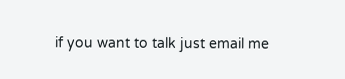if you want to talk just email me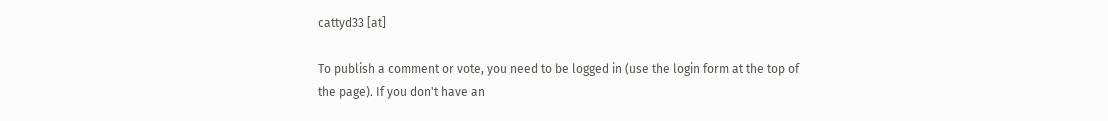cattyd33 [at]

To publish a comment or vote, you need to be logged in (use the login form at the top of the page). If you don't have an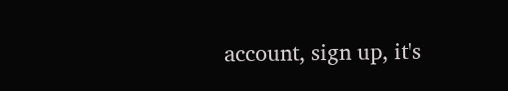account, sign up, it's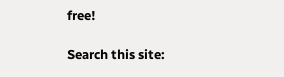free!

Search this site: